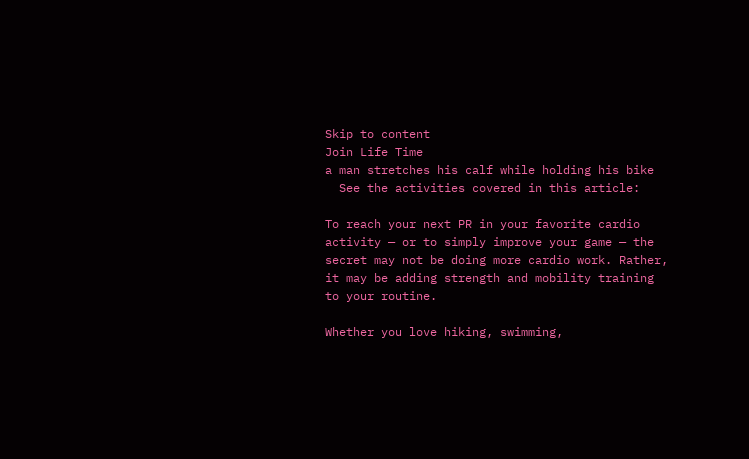Skip to content
Join Life Time
a man stretches his calf while holding his bike
  See the activities covered in this article:

To reach your next PR in your favorite cardio activity — or to simply improve your game — the secret may not be doing more cardio work. Rather, it may be adding strength and mobility training to your routine.

Whether you love hiking, swimming,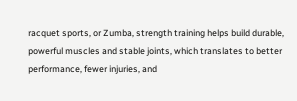racquet sports, or Zumba, strength training helps build durable, powerful muscles and stable joints, which translates to better performance, fewer injuries, and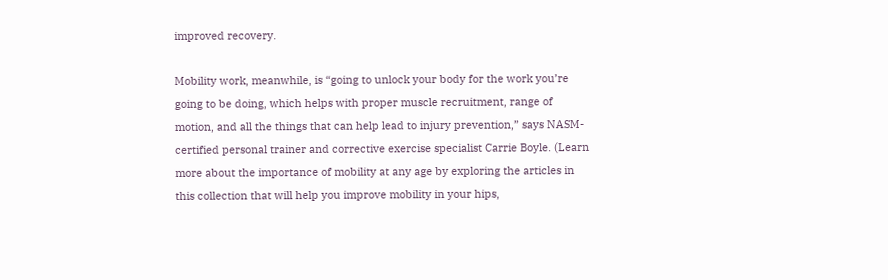improved recovery.

Mobility work, meanwhile, is “going to unlock your body for the work you’re going to be doing, which helps with proper muscle recruitment, range of motion, and all the things that can help lead to injury prevention,” says NASM-certified personal trainer and corrective exercise specialist Carrie Boyle. (Learn more about the importance of mobility at any age by exploring the articles in this collection that will help you improve mobility in your hips,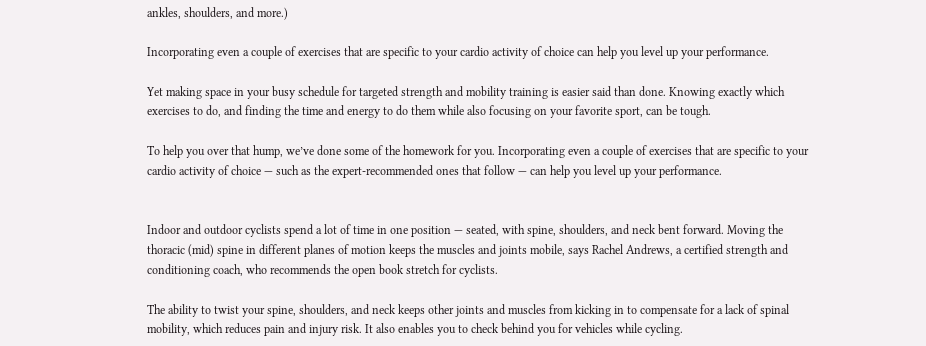ankles, shoulders, and more.)

Incorporating even a couple of exercises that are specific to your cardio activity of choice can help you level up your performance.

Yet making space in your busy schedule for targeted strength and mobility training is easier said than done. Knowing exactly which exercises to do, and finding the time and energy to do them while also focusing on your favorite sport, can be tough.

To help you over that hump, we’ve done some of the homework for you. Incorporating even a couple of exercises that are specific to your cardio activity of choice — such as the expert-recommended ones that follow — can help you level up your performance.


Indoor and outdoor cyclists spend a lot of time in one position — seated, with spine, shoulders, and neck bent forward. Moving the thoracic (mid) spine in different planes of motion keeps the muscles and joints mobile, says Rachel Andrews, a certified strength and conditioning coach, who recommends the open book stretch for cyclists.

The ability to twist your spine, shoulders, and neck keeps other joints and muscles from kicking in to compensate for a lack of spinal mobility, which reduces pain and injury risk. It also enables you to check behind you for vehicles while cycling.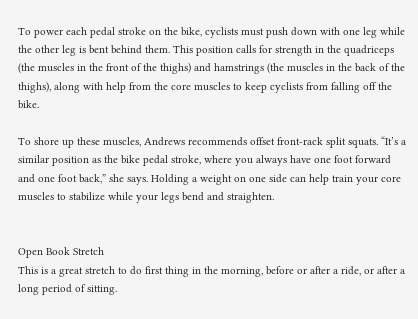To power each pedal stroke on the bike, cyclists must push down with one leg while the other leg is bent behind them. This position calls for strength in the quadriceps (the muscles in the front of the thighs) and hamstrings (the muscles in the back of the thighs), along with help from the core muscles to keep cyclists from falling off the bike.

To shore up these muscles, Andrews recommends offset front-rack split squats. “It’s a similar position as the bike pedal stroke, where you always have one foot forward and one foot back,” she says. Holding a weight on one side can help train your core muscles to stabilize while your legs bend and straighten.


Open Book Stretch
This is a great stretch to do first thing in the morning, before or after a ride, or after a long period of sitting.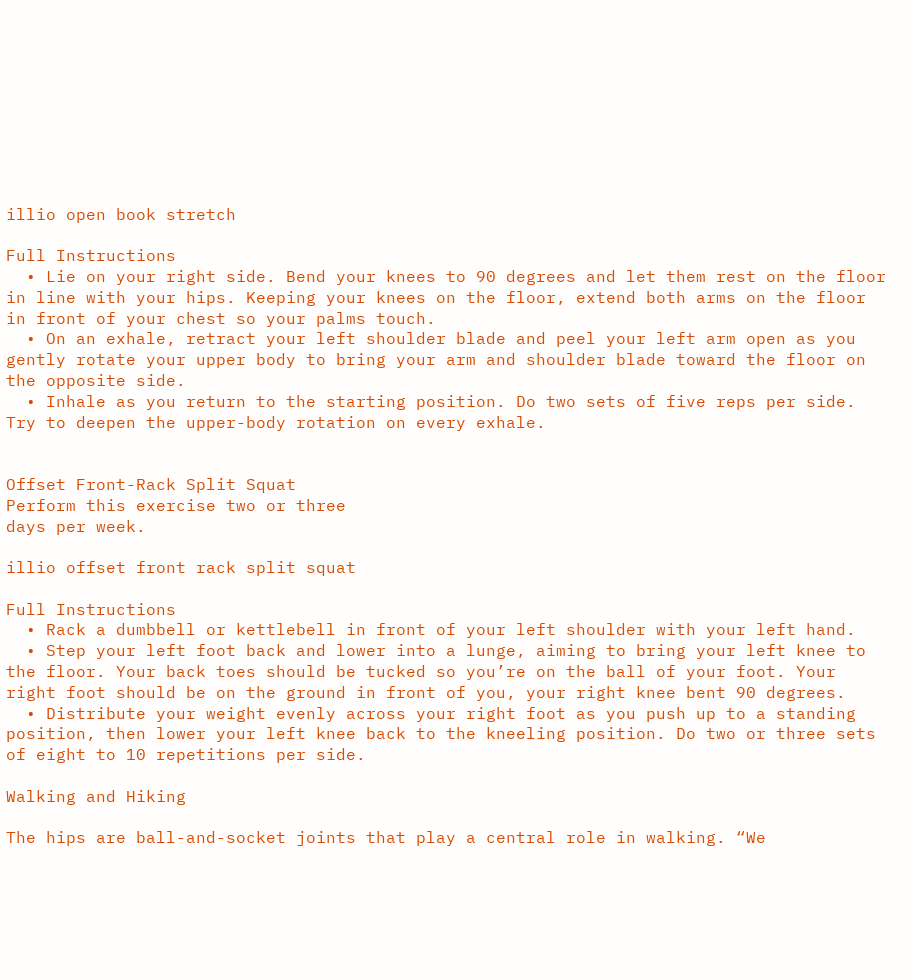illio open book stretch

Full Instructions
  • Lie on your right side. Bend your knees to 90 degrees and let them rest on the floor in line with your hips. Keeping your knees on the floor, extend both arms on the floor in front of your chest so your palms touch.
  • On an exhale, retract your left shoulder blade and peel your left arm open as you gently rotate your upper body to bring your arm and shoulder blade toward the floor on the opposite side.
  • Inhale as you return to the starting position. Do two sets of five reps per side. Try to deepen the upper-body rotation on every exhale.


Offset Front-Rack Split Squat
Perform this exercise two or three
days per week.

illio offset front rack split squat

Full Instructions
  • Rack a dumbbell or kettlebell in front of your left shoulder with your left hand.
  • Step your left foot back and lower into a lunge, aiming to bring your left knee to the floor. Your back toes should be tucked so you’re on the ball of your foot. Your right foot should be on the ground in front of you, your right knee bent 90 degrees.
  • Distribute your weight evenly across your right foot as you push up to a standing position, then lower your left knee back to the kneeling position. Do two or three sets of eight to 10 repetitions per side.

Walking and Hiking

The hips are ball-and-socket joints that play a central role in walking. “We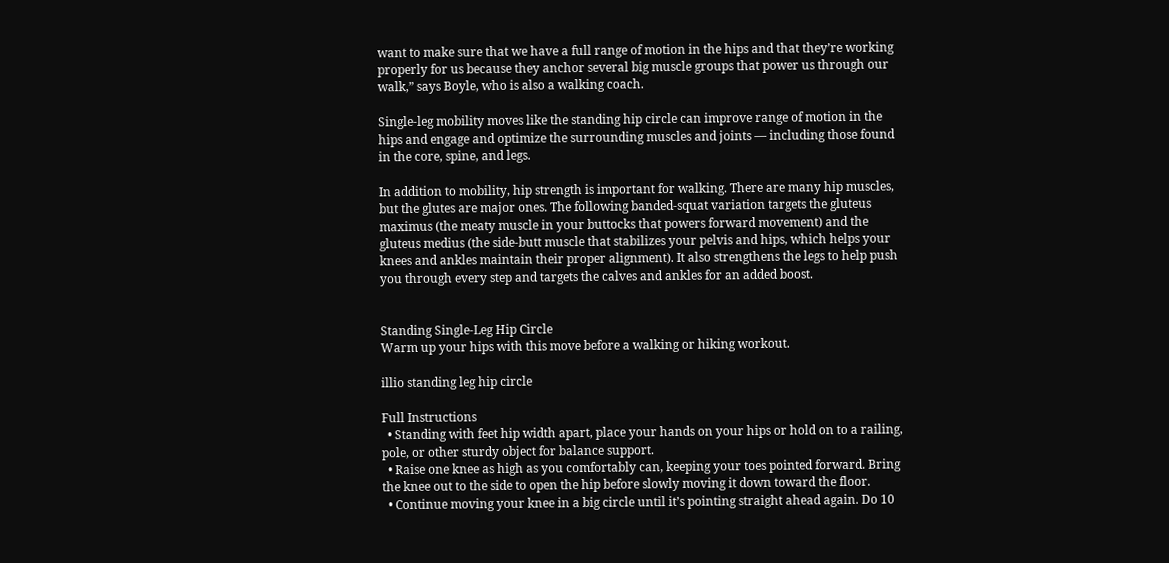want to make sure that we have a full range of motion in the hips and that they’re working properly for us because they anchor several big muscle groups that power us through our walk,” says Boyle, who is also a walking coach.

Single-leg mobility moves like the standing hip circle can improve range of motion in the hips and engage and optimize the surrounding muscles and joints — including those found in the core, spine, and legs.

In addition to mobility, hip strength is important for walking. There are many hip muscles, but the glutes are major ones. The following banded-squat variation targets the gluteus maximus (the meaty muscle in your buttocks that powers forward movement) and the gluteus medius (the side-butt muscle that stabilizes your pelvis and hips, which helps your knees and ankles maintain their proper alignment). It also strengthens the legs to help push you through every step and targets the calves and ankles for an added boost.


Standing Single-Leg Hip Circle
Warm up your hips with this move before a walking or hiking workout.

illio standing leg hip circle

Full Instructions
  • Standing with feet hip width apart, place your hands on your hips or hold on to a railing, pole, or other sturdy object for balance support.
  • Raise one knee as high as you comfortably can, keeping your toes pointed forward. Bring the knee out to the side to open the hip before slowly moving it down toward the floor.
  • Continue moving your knee in a big circle until it’s pointing straight ahead again. Do 10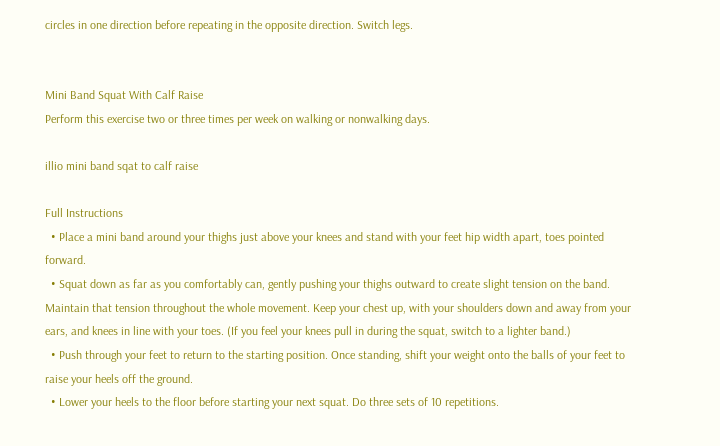circles in one direction before repeating in the opposite direction. Switch legs.


Mini Band Squat With Calf Raise
Perform this exercise two or three times per week on walking or nonwalking days.

illio mini band sqat to calf raise

Full Instructions
  • Place a mini band around your thighs just above your knees and stand with your feet hip width apart, toes pointed forward.
  • Squat down as far as you comfortably can, gently pushing your thighs outward to create slight tension on the band. Maintain that tension throughout the whole movement. Keep your chest up, with your shoulders down and away from your ears, and knees in line with your toes. (If you feel your knees pull in during the squat, switch to a lighter band.)
  • Push through your feet to return to the starting position. Once standing, shift your weight onto the balls of your feet to raise your heels off the ground.
  • Lower your heels to the floor before starting your next squat. Do three sets of 10 repetitions.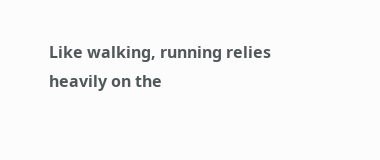Like walking, running relies heavily on the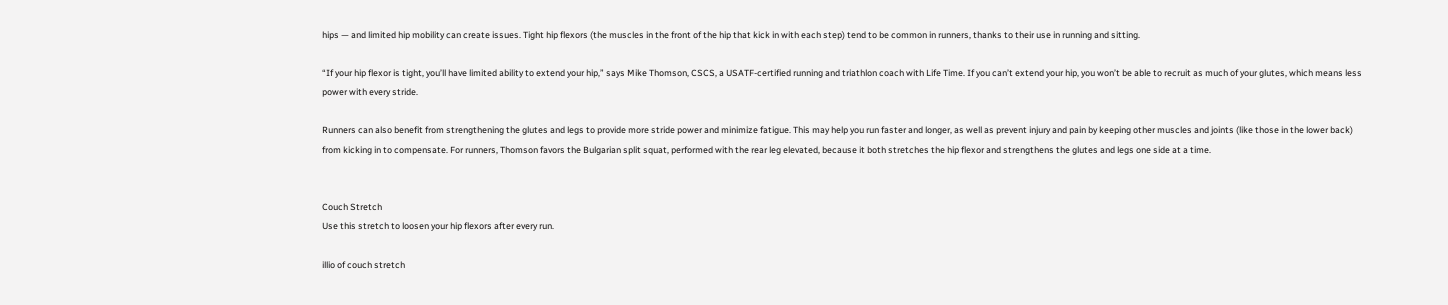hips — and limited hip mobility can create issues. Tight hip flexors (the muscles in the front of the hip that kick in with each step) tend to be common in runners, thanks to their use in running and sitting.

“If your hip flexor is tight, you’ll have limited ability to extend your hip,” says Mike Thomson, CSCS, a USATF-certified running and triathlon coach with Life Time. If you can’t extend your hip, you won’t be able to recruit as much of your glutes, which means less power with every stride.

Runners can also benefit from strengthening the glutes and legs to provide more stride power and minimize fatigue. This may help you run faster and longer, as well as prevent injury and pain by keeping other muscles and joints (like those in the lower back) from kicking in to compensate. For runners, Thomson favors the Bulgarian split squat, performed with the rear leg elevated, because it both stretches the hip flexor and strengthens the glutes and legs one side at a time.


Couch Stretch
Use this stretch to loosen your hip flexors after every run.

illio of couch stretch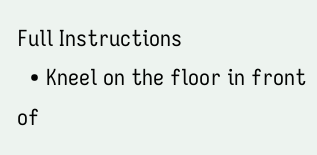Full Instructions
  • Kneel on the floor in front of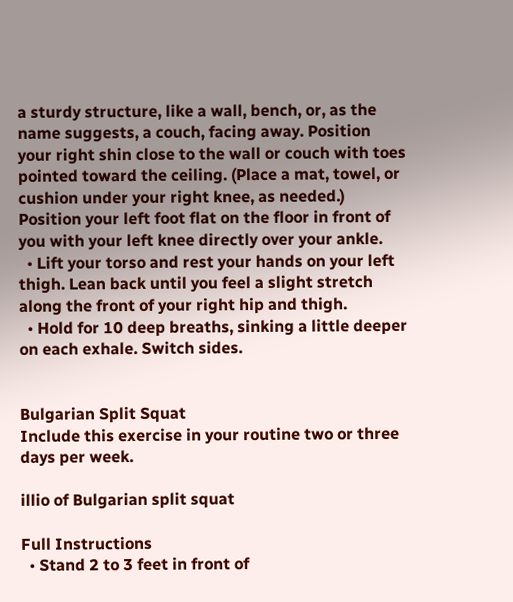a sturdy structure, like a wall, bench, or, as the name suggests, a couch, facing away. Position your right shin close to the wall or couch with toes pointed toward the ceiling. (Place a mat, towel, or cushion under your right knee, as needed.) Position your left foot flat on the floor in front of you with your left knee directly over your ankle.
  • Lift your torso and rest your hands on your left thigh. Lean back until you feel a slight stretch along the front of your right hip and thigh.
  • Hold for 10 deep breaths, sinking a little deeper on each exhale. Switch sides.


Bulgarian Split Squat
Include this exercise in your routine two or three days per week.

illio of Bulgarian split squat

Full Instructions
  • Stand 2 to 3 feet in front of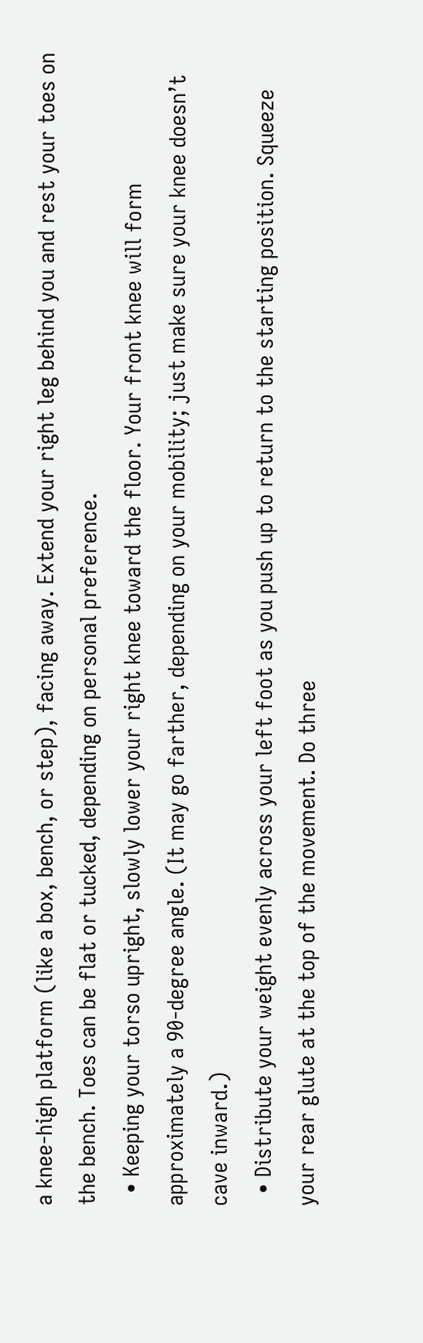a knee-high platform (like a box, bench, or step), facing away. Extend your right leg behind you and rest your toes on the bench. Toes can be flat or tucked, depending on personal preference.
  • Keeping your torso upright, slowly lower your right knee toward the floor. Your front knee will form approximately a 90-degree angle. (It may go farther, depending on your mobility; just make sure your knee doesn’t cave inward.)
  • Distribute your weight evenly across your left foot as you push up to return to the starting position. Squeeze your rear glute at the top of the movement. Do three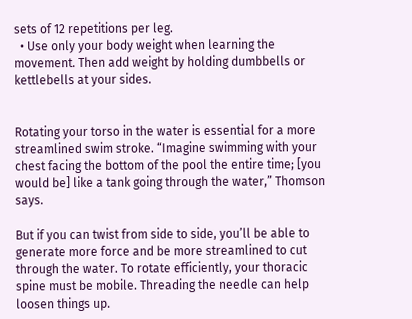sets of 12 repetitions per leg.
  • Use only your body weight when learning the movement. Then add weight by holding dumbbells or kettlebells at your sides.


Rotating your torso in the water is essential for a more streamlined swim stroke. “Imagine swimming with your chest facing the bottom of the pool the entire time; [you would be] like a tank going through the water,” Thomson says.

But if you can twist from side to side, you’ll be able to generate more force and be more streamlined to cut through the water. To rotate efficiently, your thoracic spine must be mobile. Threading the needle can help loosen things up.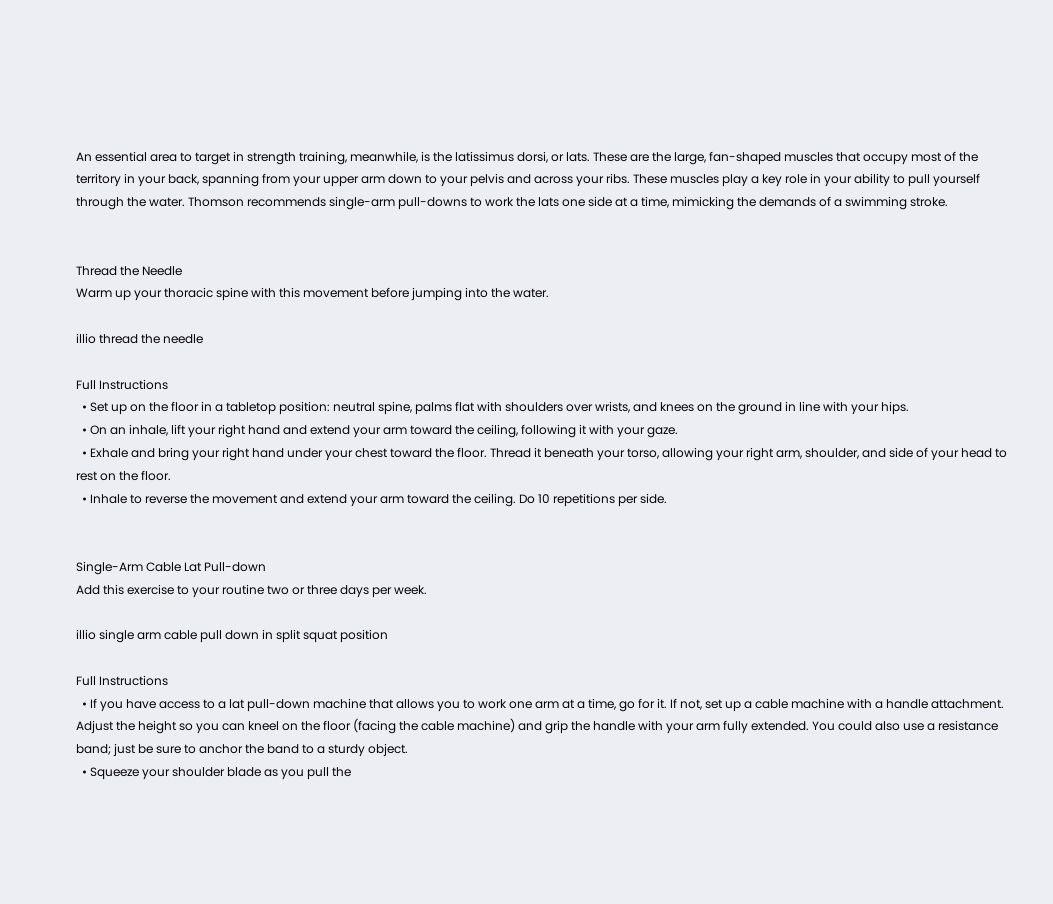An essential area to target in strength training, meanwhile, is the latissimus dorsi, or lats. These are the large, fan-shaped muscles that occupy most of the territory in your back, spanning from your upper arm down to your pelvis and across your ribs. These muscles play a key role in your ability to pull yourself through the water. Thomson recommends single-arm pull-downs to work the lats one side at a time, mimicking the demands of a swimming stroke.


Thread the Needle
Warm up your thoracic spine with this movement before jumping into the water.

illio thread the needle

Full Instructions
  • Set up on the floor in a tabletop position: neutral spine, palms flat with shoulders over wrists, and knees on the ground in line with your hips.
  • On an inhale, lift your right hand and extend your arm toward the ceiling, following it with your gaze.
  • Exhale and bring your right hand under your chest toward the floor. Thread it beneath your torso, allowing your right arm, shoulder, and side of your head to rest on the floor.
  • Inhale to reverse the movement and extend your arm toward the ceiling. Do 10 repetitions per side.


Single-Arm Cable Lat Pull-down
Add this exercise to your routine two or three days per week.

illio single arm cable pull down in split squat position

Full Instructions
  • If you have access to a lat pull-down machine that allows you to work one arm at a time, go for it. If not, set up a cable machine with a handle attachment. Adjust the height so you can kneel on the floor (facing the cable machine) and grip the handle with your arm fully extended. You could also use a resistance band; just be sure to anchor the band to a sturdy object.
  • Squeeze your shoulder blade as you pull the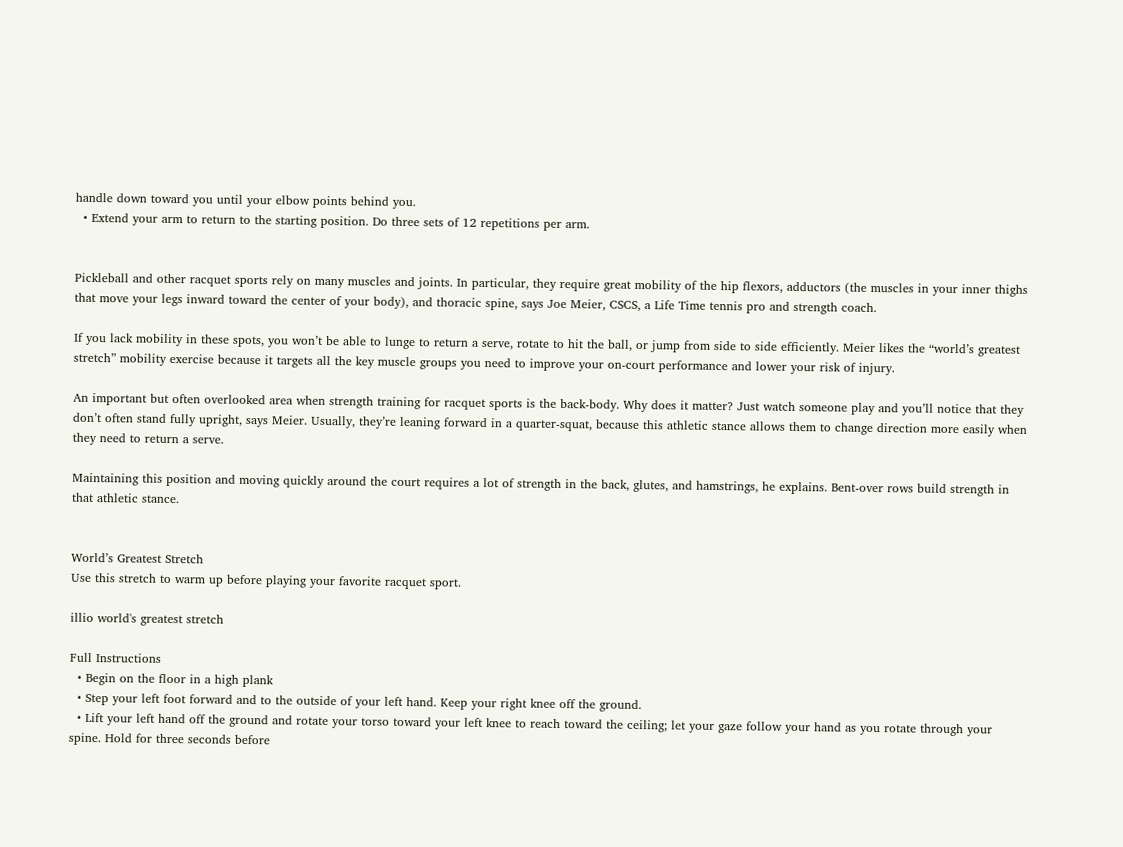handle down toward you until your elbow points behind you.
  • Extend your arm to return to the starting position. Do three sets of 12 repetitions per arm.


Pickleball and other racquet sports rely on many muscles and joints. In particular, they require great mobility of the hip flexors, adductors (the muscles in your inner thighs that move your legs inward toward the center of your body), and thoracic spine, says Joe Meier, CSCS, a Life Time tennis pro and strength coach.

If you lack mobility in these spots, you won’t be able to lunge to return a serve, rotate to hit the ball, or jump from side to side efficiently. Meier likes the “world’s greatest stretch” mobility exercise because it targets all the key muscle groups you need to improve your on-court performance and lower your risk of injury.

An important but often overlooked area when strength training for racquet sports is the back-body. Why does it matter? Just watch someone play and you’ll notice that they don’t often stand fully upright, says Meier. Usually, they’re leaning forward in a quarter-squat, because this athletic stance allows them to change direction more easily when they need to return a serve.

Maintaining this position and moving quickly around the court requires a lot of strength in the back, glutes, and hamstrings, he explains. Bent-over rows build strength in that athletic stance.


World’s Greatest Stretch
Use this stretch to warm up before playing your favorite racquet sport.

illio world's greatest stretch

Full Instructions
  • Begin on the floor in a high plank
  • Step your left foot forward and to the outside of your left hand. Keep your right knee off the ground.
  • Lift your left hand off the ground and rotate your torso toward your left knee to reach toward the ceiling; let your gaze follow your hand as you rotate through your spine. Hold for three seconds before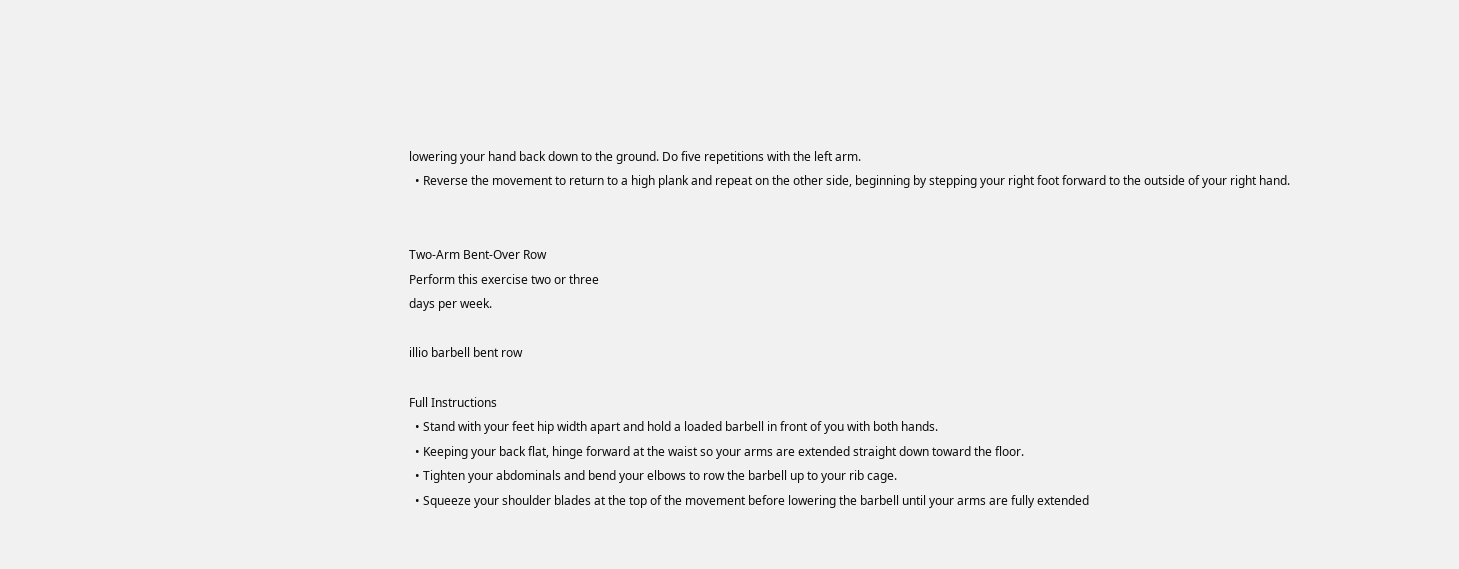lowering your hand back down to the ground. Do five repetitions with the left arm.
  • Reverse the movement to return to a high plank and repeat on the other side, beginning by stepping your right foot forward to the outside of your right hand.


Two-Arm Bent-Over Row
Perform this exercise two or three
days per week.

illio barbell bent row

Full Instructions
  • Stand with your feet hip width apart and hold a loaded barbell in front of you with both hands.
  • Keeping your back flat, hinge forward at the waist so your arms are extended straight down toward the floor.
  • Tighten your abdominals and bend your elbows to row the barbell up to your rib cage.
  • Squeeze your shoulder blades at the top of the movement before lowering the barbell until your arms are fully extended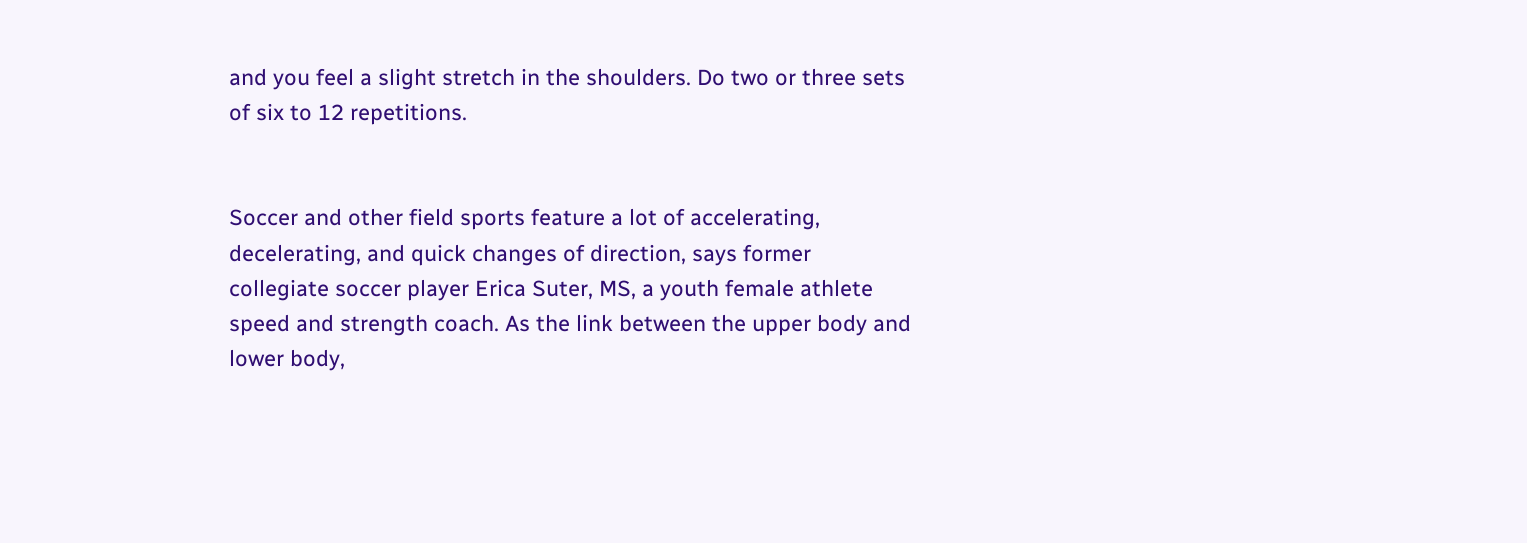and you feel a slight stretch in the shoulders. Do two or three sets of six to 12 repetitions.


Soccer and other field sports feature a lot of accelerating, decelerating, and quick changes of direction, says former collegiate soccer player Erica Suter, MS, a youth female athlete speed and strength coach. As the link between the upper body and lower body,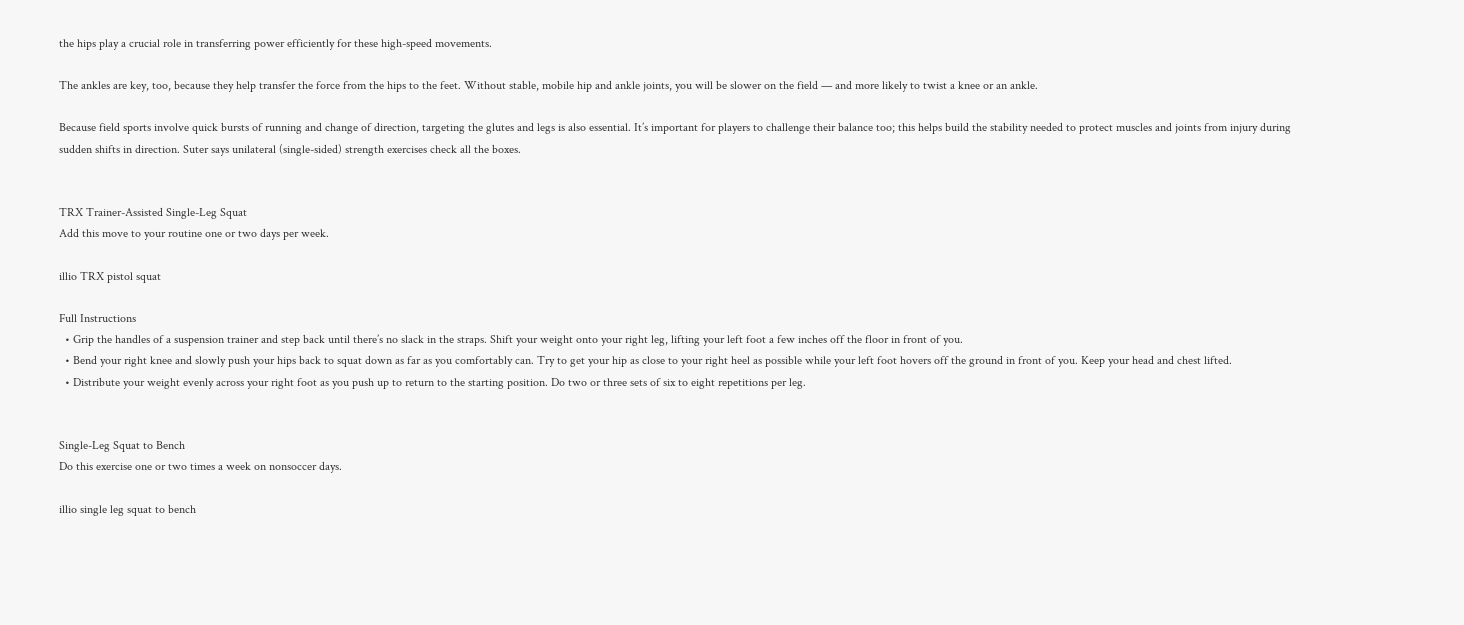the hips play a crucial role in transferring power efficiently for these high-speed movements.

The ankles are key, too, because they help transfer the force from the hips to the feet. Without stable, mobile hip and ankle joints, you will be slower on the field — and more likely to twist a knee or an ankle.

Because field sports involve quick bursts of running and change of direction, targeting the glutes and legs is also essential. It’s important for players to challenge their balance too; this helps build the stability needed to protect muscles and joints from injury during sudden shifts in direction. Suter says unilateral (single-sided) strength exercises check all the boxes.


TRX Trainer-Assisted Single-Leg Squat
Add this move to your routine one or two days per week.

illio TRX pistol squat

Full Instructions
  • Grip the handles of a suspension trainer and step back until there’s no slack in the straps. Shift your weight onto your right leg, lifting your left foot a few inches off the floor in front of you.
  • Bend your right knee and slowly push your hips back to squat down as far as you comfortably can. Try to get your hip as close to your right heel as possible while your left foot hovers off the ground in front of you. Keep your head and chest lifted.
  • Distribute your weight evenly across your right foot as you push up to return to the starting position. Do two or three sets of six to eight repetitions per leg.


Single-Leg Squat to Bench
Do this exercise one or two times a week on nonsoccer days.

illio single leg squat to bench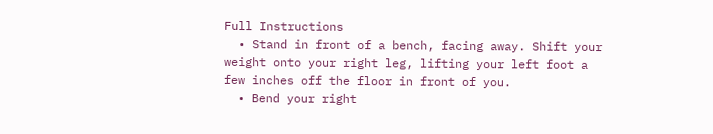Full Instructions
  • Stand in front of a bench, facing away. Shift your weight onto your right leg, lifting your left foot a few inches off the floor in front of you.
  • Bend your right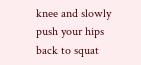knee and slowly push your hips back to squat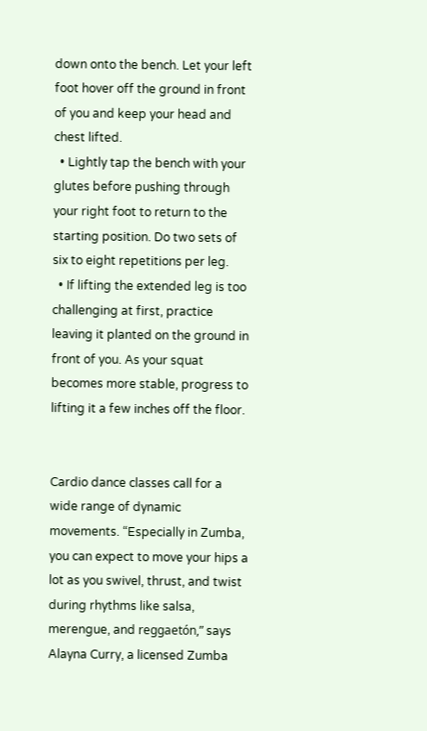down onto the bench. Let your left foot hover off the ground in front of you and keep your head and chest lifted.
  • Lightly tap the bench with your glutes before pushing through your right foot to return to the starting position. Do two sets of six to eight repetitions per leg.
  • If lifting the extended leg is too challenging at first, practice leaving it planted on the ground in front of you. As your squat becomes more stable, progress to lifting it a few inches off the floor.


Cardio dance classes call for a wide range of dynamic movements. “Especially in Zumba, you can expect to move your hips a lot as you swivel, thrust, and twist during rhythms like salsa, merengue, and reggaetón,” says Alayna Curry, a licensed Zumba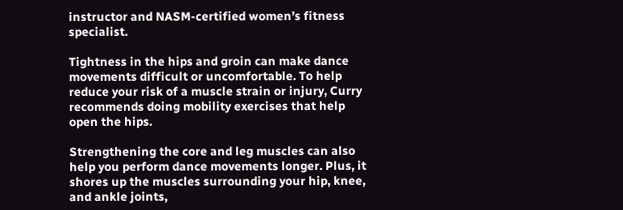instructor and NASM-certified women’s fitness specialist.

Tightness in the hips and groin can make dance movements difficult or uncomfortable. To help reduce your risk of a muscle strain or injury, Curry recommends doing mobility exercises that help open the hips.

Strengthening the core and leg muscles can also help you perform dance movements longer. Plus, it shores up the muscles surrounding your hip, knee, and ankle joints,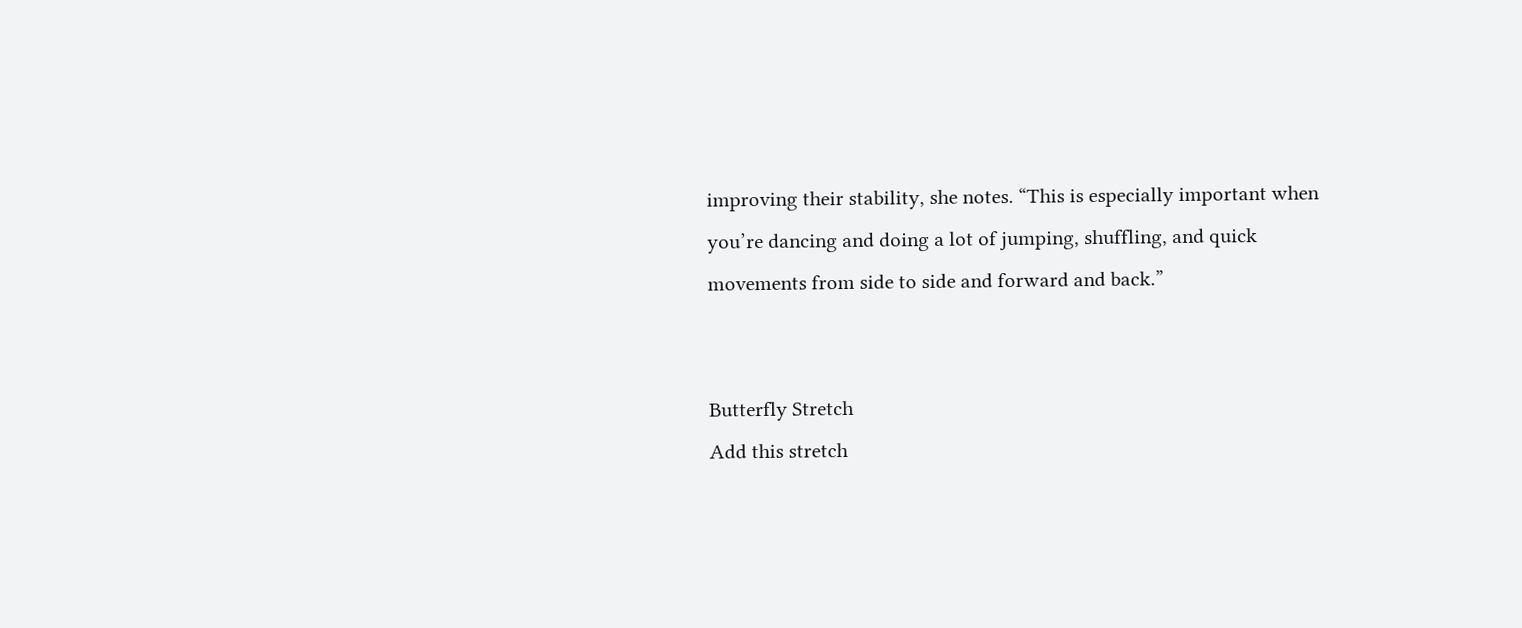improving their stability, she notes. “This is especially important when you’re dancing and doing a lot of jumping, shuffling, and quick movements from side to side and forward and back.”


Butterfly Stretch
Add this stretch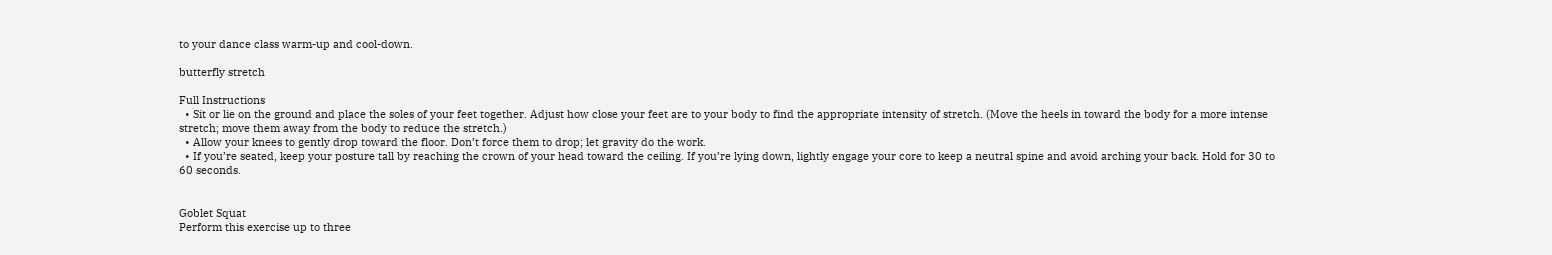to your dance class warm-up and cool-down.

butterfly stretch

Full Instructions
  • Sit or lie on the ground and place the soles of your feet together. Adjust how close your feet are to your body to find the appropriate intensity of stretch. (Move the heels in toward the body for a more intense stretch; move them away from the body to reduce the stretch.)
  • Allow your knees to gently drop toward the floor. Don’t force them to drop; let gravity do the work.
  • If you’re seated, keep your posture tall by reaching the crown of your head toward the ceiling. If you’re lying down, lightly engage your core to keep a neutral spine and avoid arching your back. Hold for 30 to 60 seconds.


Goblet Squat
Perform this exercise up to three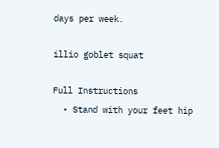days per week.

illio goblet squat

Full Instructions
  • Stand with your feet hip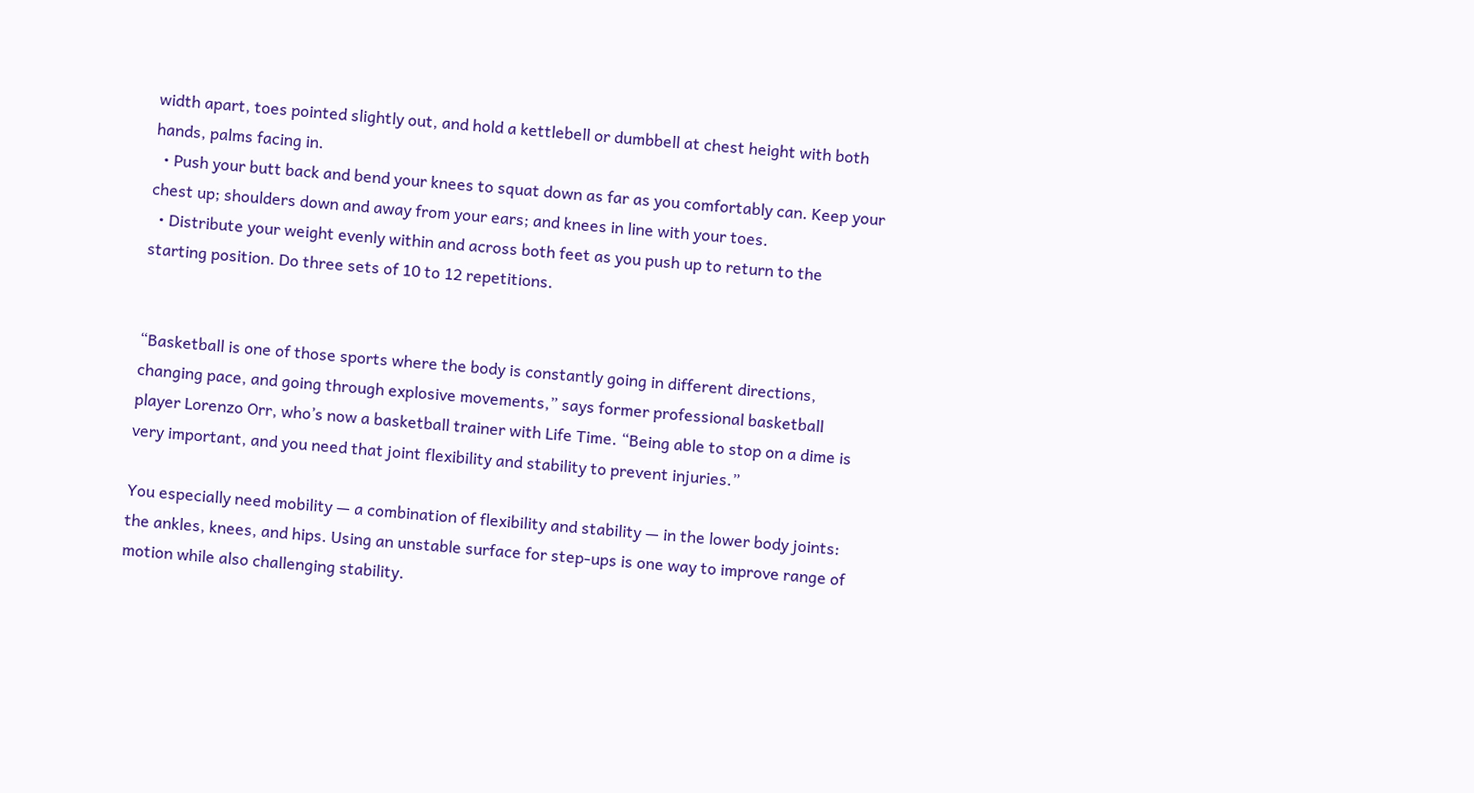width apart, toes pointed slightly out, and hold a kettlebell or dumbbell at chest height with both hands, palms facing in.
  • Push your butt back and bend your knees to squat down as far as you comfortably can. Keep your chest up; shoulders down and away from your ears; and knees in line with your toes.
  • Distribute your weight evenly within and across both feet as you push up to return to the starting position. Do three sets of 10 to 12 repetitions.


“Basketball is one of those sports where the body is constantly going in different directions, changing pace, and going through explosive movements,” says former professional basketball player Lorenzo Orr, who’s now a basketball trainer with Life Time. “Being able to stop on a dime is very important, and you need that joint flexibility and stability to prevent injuries.”

You especially need mobility — a combination of flexibility and stability — in the lower body joints: the ankles, knees, and hips. Using an unstable surface for step-ups is one way to improve range of motion while also challenging stability.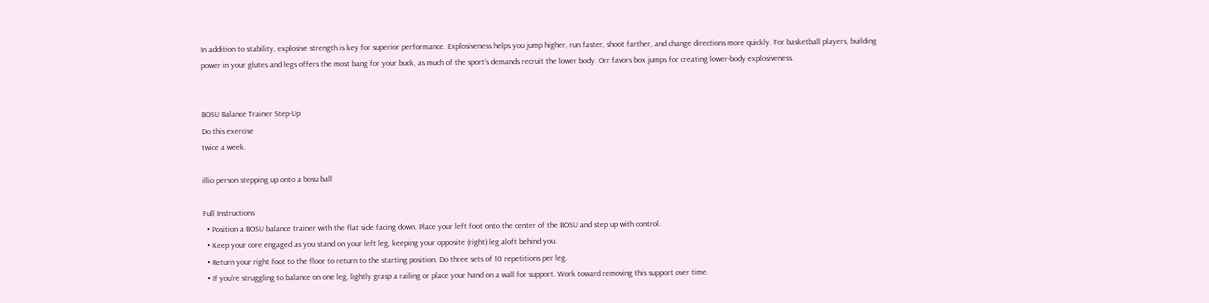In addition to stability, explosive strength is key for superior performance. Explosiveness helps you jump higher, run faster, shoot farther, and change directions more quickly. For basketball players, building power in your glutes and legs offers the most bang for your buck, as much of the sport’s demands recruit the lower body. Orr favors box jumps for creating lower-body explosiveness.


BOSU Balance Trainer Step-Up
Do this exercise
twice a week.

illio person stepping up onto a bosu ball

Full Instructions
  • Position a BOSU balance trainer with the flat side facing down. Place your left foot onto the center of the BOSU and step up with control.
  • Keep your core engaged as you stand on your left leg, keeping your opposite (right) leg aloft behind you.
  • Return your right foot to the floor to return to the starting position. Do three sets of 10 repetitions per leg.
  • If you’re struggling to balance on one leg, lightly grasp a railing or place your hand on a wall for support. Work toward removing this support over time.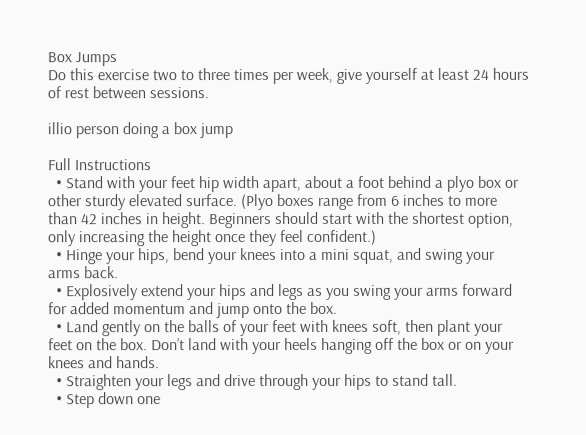Box Jumps
Do this exercise two to three times per week, give yourself at least 24 hours of rest between sessions.

illio person doing a box jump

Full Instructions
  • Stand with your feet hip width apart, about a foot behind a plyo box or other sturdy elevated surface. (Plyo boxes range from 6 inches to more than 42 inches in height. Beginners should start with the shortest option, only increasing the height once they feel confident.)
  • Hinge your hips, bend your knees into a mini squat, and swing your arms back.
  • Explosively extend your hips and legs as you swing your arms forward for added momentum and jump onto the box.
  • Land gently on the balls of your feet with knees soft, then plant your feet on the box. Don’t land with your heels hanging off the box or on your knees and hands.
  • Straighten your legs and drive through your hips to stand tall.
  • Step down one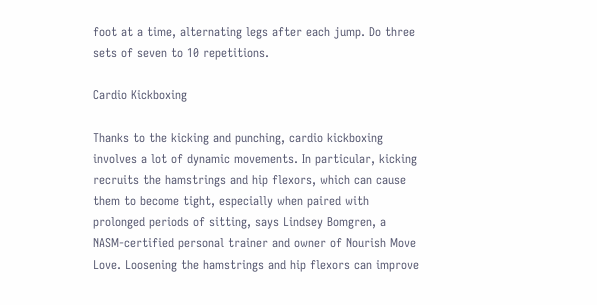foot at a time, alternating legs after each jump. Do three sets of seven to 10 repetitions.

Cardio Kickboxing

Thanks to the kicking and punching, cardio kickboxing involves a lot of dynamic movements. In particular, kicking recruits the hamstrings and hip flexors, which can cause them to become tight, especially when paired with prolonged periods of sitting, says Lindsey Bomgren, a NASM-certified personal trainer and owner of Nourish Move Love. Loosening the hamstrings and hip flexors can improve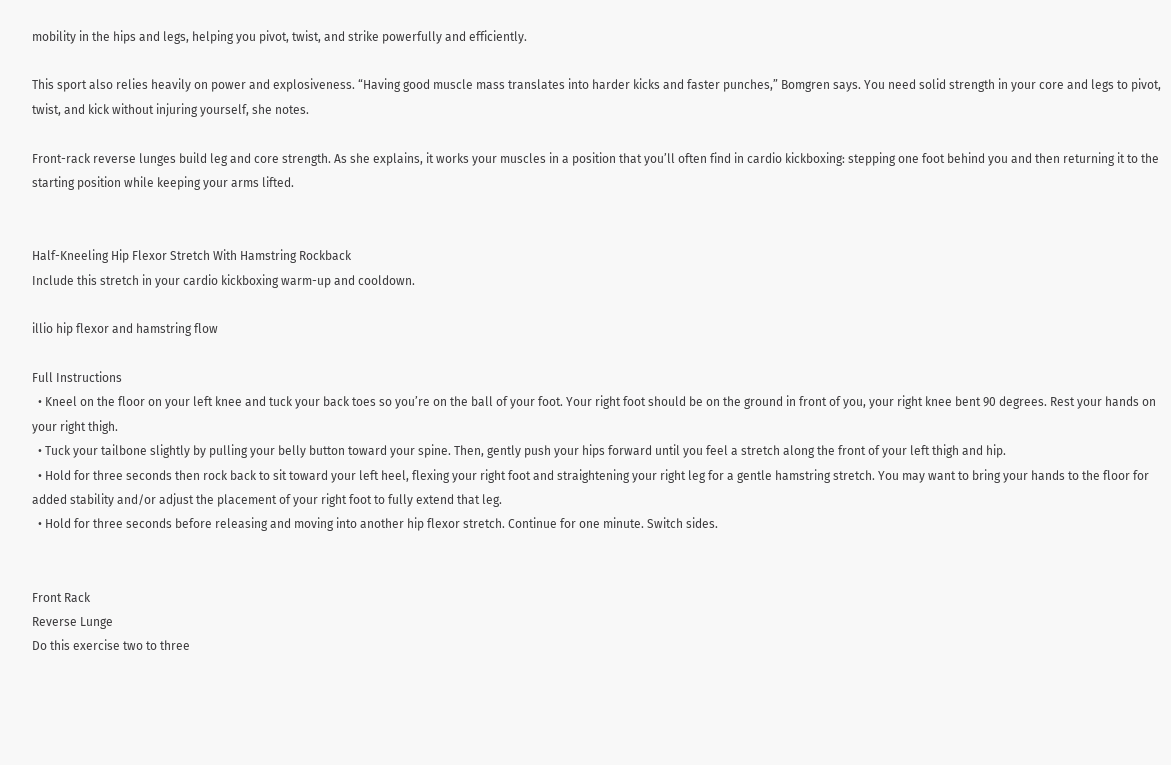mobility in the hips and legs, helping you pivot, twist, and strike powerfully and efficiently.

This sport also relies heavily on power and explosiveness. “Having good muscle mass translates into harder kicks and faster punches,” Bomgren says. You need solid strength in your core and legs to pivot, twist, and kick without injuring yourself, she notes.

Front-rack reverse lunges build leg and core strength. As she explains, it works your muscles in a position that you’ll often find in cardio kickboxing: stepping one foot behind you and then returning it to the starting position while keeping your arms lifted.


Half-Kneeling Hip Flexor Stretch With Hamstring Rockback
Include this stretch in your cardio kickboxing warm-up and cooldown.

illio hip flexor and hamstring flow

Full Instructions
  • Kneel on the floor on your left knee and tuck your back toes so you’re on the ball of your foot. Your right foot should be on the ground in front of you, your right knee bent 90 degrees. Rest your hands on your right thigh.
  • Tuck your tailbone slightly by pulling your belly button toward your spine. Then, gently push your hips forward until you feel a stretch along the front of your left thigh and hip.
  • Hold for three seconds then rock back to sit toward your left heel, flexing your right foot and straightening your right leg for a gentle hamstring stretch. You may want to bring your hands to the floor for added stability and/or adjust the placement of your right foot to fully extend that leg.
  • Hold for three seconds before releasing and moving into another hip flexor stretch. Continue for one minute. Switch sides.


Front Rack
Reverse Lunge
Do this exercise two to three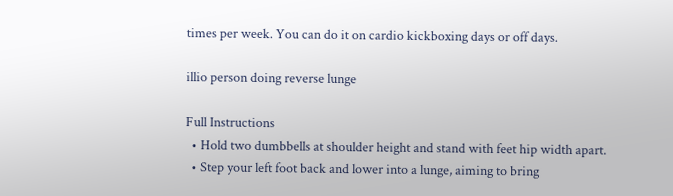times per week. You can do it on cardio kickboxing days or off days.

illio person doing reverse lunge

Full Instructions
  • Hold two dumbbells at shoulder height and stand with feet hip width apart.
  • Step your left foot back and lower into a lunge, aiming to bring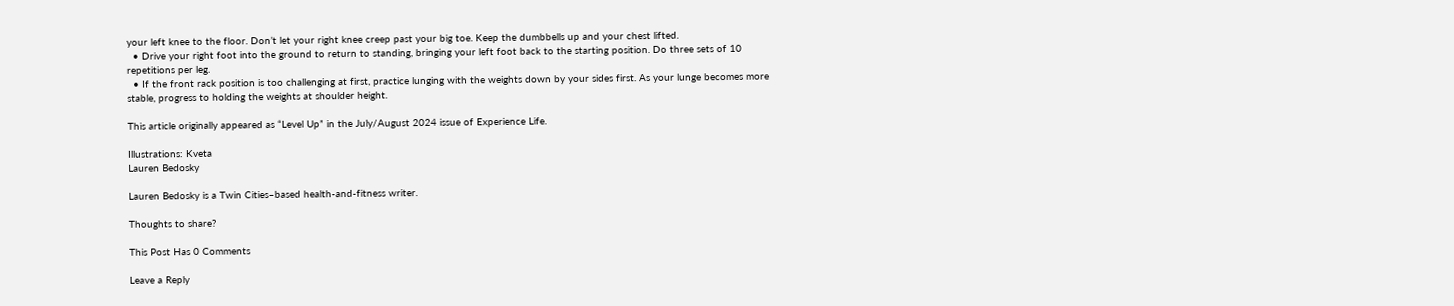your left knee to the floor. Don’t let your right knee creep past your big toe. Keep the dumbbells up and your chest lifted.
  • Drive your right foot into the ground to return to standing, bringing your left foot back to the starting position. Do three sets of 10 repetitions per leg.
  • If the front rack position is too challenging at first, practice lunging with the weights down by your sides first. As your lunge becomes more stable, progress to holding the weights at shoulder height.

This article originally appeared as “Level Up” in the July/August 2024 issue of Experience Life.

Illustrations: Kveta
Lauren Bedosky

Lauren Bedosky is a Twin Cities–based health-and-fitness writer.

Thoughts to share?

This Post Has 0 Comments

Leave a Reply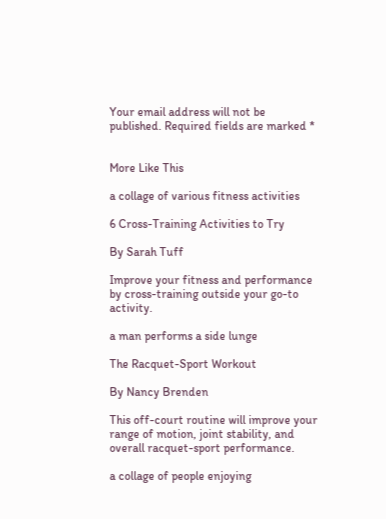Your email address will not be published. Required fields are marked *


More Like This

a collage of various fitness activities

6 Cross-Training Activities to Try

By Sarah Tuff

Improve your fitness and performance by cross-training outside your go-to activity.

a man performs a side lunge

The Racquet-Sport Workout

By Nancy Brenden

This off-court routine will improve your range of motion, joint stability, and overall racquet-sport performance.

a collage of people enjoying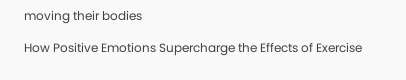moving their bodies

How Positive Emotions Supercharge the Effects of Exercise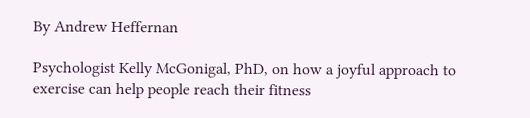By Andrew Heffernan

Psychologist Kelly McGonigal, PhD, on how a joyful approach to exercise can help people reach their fitness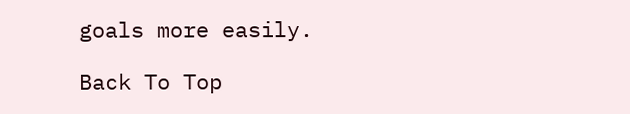goals more easily.

Back To Top